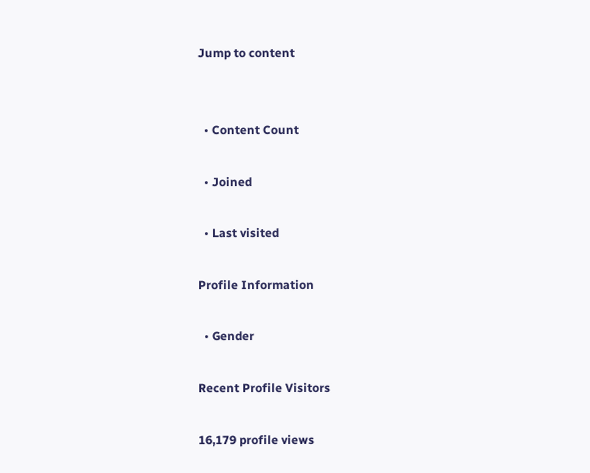Jump to content


  • Content Count

  • Joined

  • Last visited

Profile Information

  • Gender

Recent Profile Visitors

16,179 profile views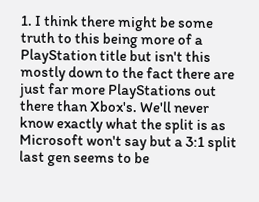1. I think there might be some truth to this being more of a PlayStation title but isn't this mostly down to the fact there are just far more PlayStations out there than Xbox's. We'll never know exactly what the split is as Microsoft won't say but a 3:1 split last gen seems to be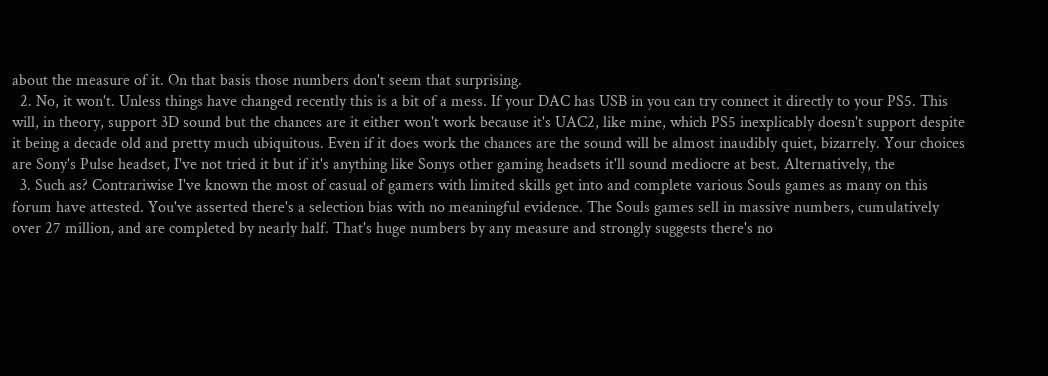about the measure of it. On that basis those numbers don't seem that surprising.
  2. No, it won't. Unless things have changed recently this is a bit of a mess. If your DAC has USB in you can try connect it directly to your PS5. This will, in theory, support 3D sound but the chances are it either won't work because it's UAC2, like mine, which PS5 inexplicably doesn't support despite it being a decade old and pretty much ubiquitous. Even if it does work the chances are the sound will be almost inaudibly quiet, bizarrely. Your choices are Sony's Pulse headset, I've not tried it but if it's anything like Sonys other gaming headsets it'll sound mediocre at best. Alternatively, the
  3. Such as? Contrariwise I've known the most of casual of gamers with limited skills get into and complete various Souls games as many on this forum have attested. You've asserted there's a selection bias with no meaningful evidence. The Souls games sell in massive numbers, cumulatively over 27 million, and are completed by nearly half. That's huge numbers by any measure and strongly suggests there's no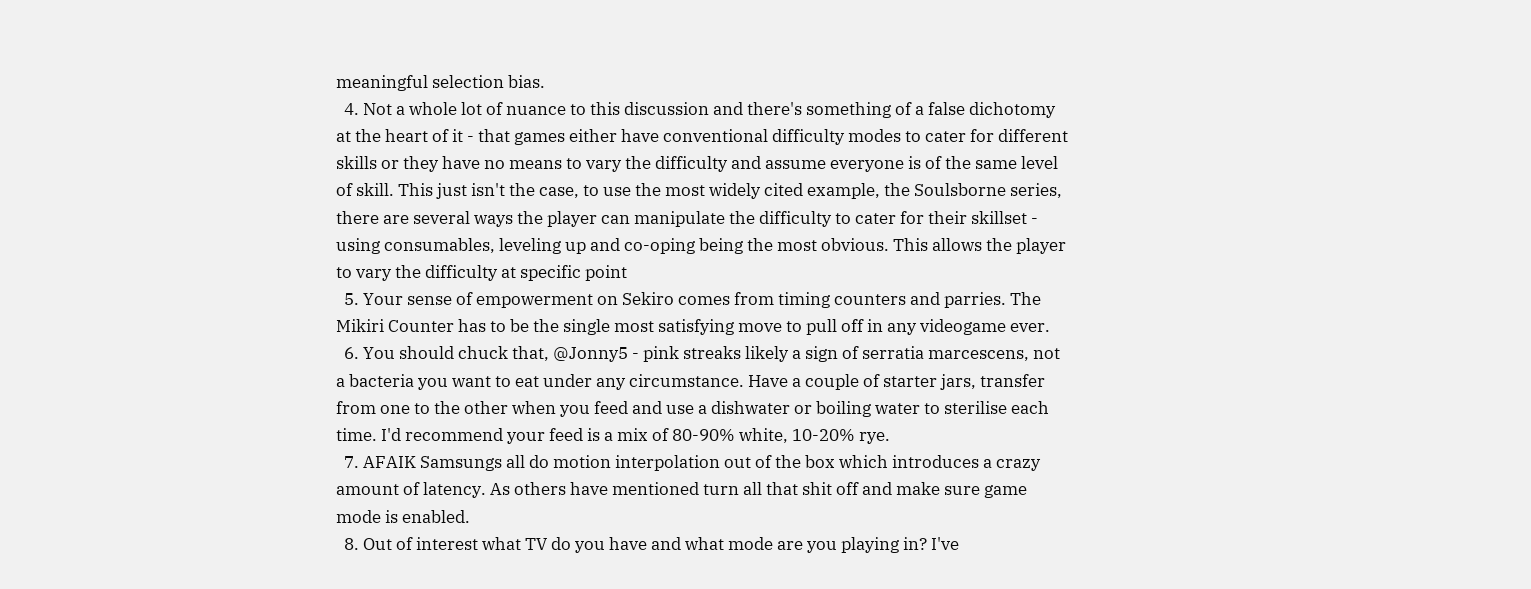meaningful selection bias.
  4. Not a whole lot of nuance to this discussion and there's something of a false dichotomy at the heart of it - that games either have conventional difficulty modes to cater for different skills or they have no means to vary the difficulty and assume everyone is of the same level of skill. This just isn't the case, to use the most widely cited example, the Soulsborne series, there are several ways the player can manipulate the difficulty to cater for their skillset - using consumables, leveling up and co-oping being the most obvious. This allows the player to vary the difficulty at specific point
  5. Your sense of empowerment on Sekiro comes from timing counters and parries. The Mikiri Counter has to be the single most satisfying move to pull off in any videogame ever.
  6. You should chuck that, @Jonny5 - pink streaks likely a sign of serratia marcescens, not a bacteria you want to eat under any circumstance. Have a couple of starter jars, transfer from one to the other when you feed and use a dishwater or boiling water to sterilise each time. I'd recommend your feed is a mix of 80-90% white, 10-20% rye.
  7. AFAIK Samsungs all do motion interpolation out of the box which introduces a crazy amount of latency. As others have mentioned turn all that shit off and make sure game mode is enabled.
  8. Out of interest what TV do you have and what mode are you playing in? I've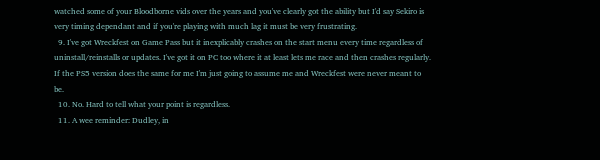watched some of your Bloodborne vids over the years and you've clearly got the ability but I'd say Sekiro is very timing dependant and if you're playing with much lag it must be very frustrating.
  9. I've got Wreckfest on Game Pass but it inexplicably crashes on the start menu every time regardless of uninstall/reinstalls or updates. I've got it on PC too where it at least lets me race and then crashes regularly. If the PS5 version does the same for me I'm just going to assume me and Wreckfest were never meant to be.
  10. No. Hard to tell what your point is regardless.
  11. A wee reminder: Dudley, in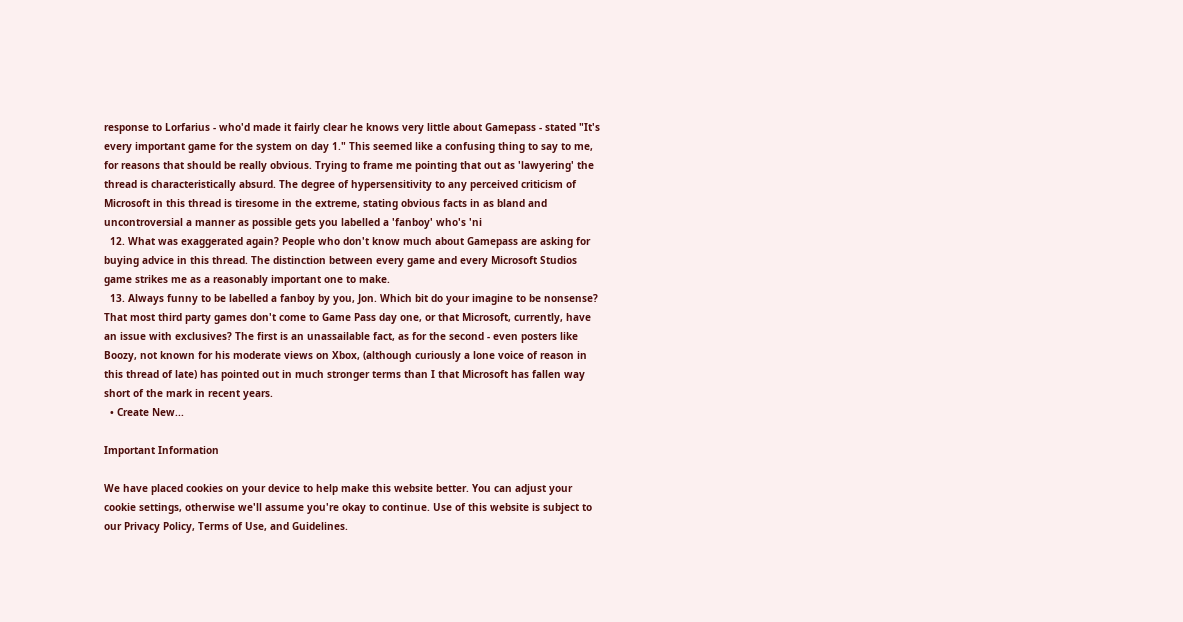response to Lorfarius - who'd made it fairly clear he knows very little about Gamepass - stated "It's every important game for the system on day 1." This seemed like a confusing thing to say to me, for reasons that should be really obvious. Trying to frame me pointing that out as 'lawyering' the thread is characteristically absurd. The degree of hypersensitivity to any perceived criticism of Microsoft in this thread is tiresome in the extreme, stating obvious facts in as bland and uncontroversial a manner as possible gets you labelled a 'fanboy' who's 'ni
  12. What was exaggerated again? People who don't know much about Gamepass are asking for buying advice in this thread. The distinction between every game and every Microsoft Studios game strikes me as a reasonably important one to make.
  13. Always funny to be labelled a fanboy by you, Jon. Which bit do your imagine to be nonsense? That most third party games don't come to Game Pass day one, or that Microsoft, currently, have an issue with exclusives? The first is an unassailable fact, as for the second - even posters like Boozy, not known for his moderate views on Xbox, (although curiously a lone voice of reason in this thread of late) has pointed out in much stronger terms than I that Microsoft has fallen way short of the mark in recent years.
  • Create New...

Important Information

We have placed cookies on your device to help make this website better. You can adjust your cookie settings, otherwise we'll assume you're okay to continue. Use of this website is subject to our Privacy Policy, Terms of Use, and Guidelines.